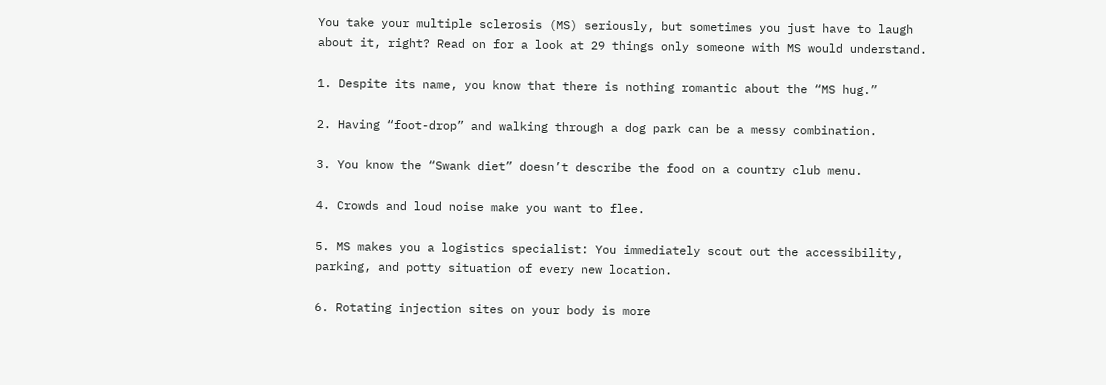You take your multiple sclerosis (MS) seriously, but sometimes you just have to laugh about it, right? Read on for a look at 29 things only someone with MS would understand.

1. Despite its name, you know that there is nothing romantic about the “MS hug.”

2. Having “foot-drop” and walking through a dog park can be a messy combination.

3. You know the “Swank diet” doesn’t describe the food on a country club menu.

4. Crowds and loud noise make you want to flee.

5. MS makes you a logistics specialist: You immediately scout out the accessibility, parking, and potty situation of every new location.

6. Rotating injection sites on your body is more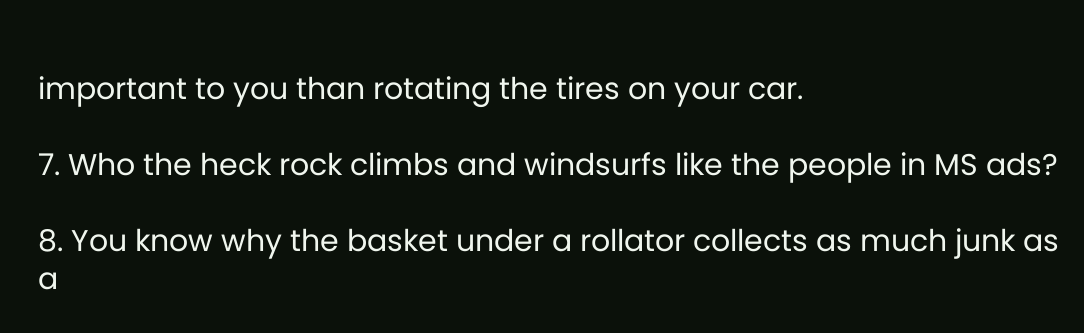important to you than rotating the tires on your car.

7. Who the heck rock climbs and windsurfs like the people in MS ads?

8. You know why the basket under a rollator collects as much junk as a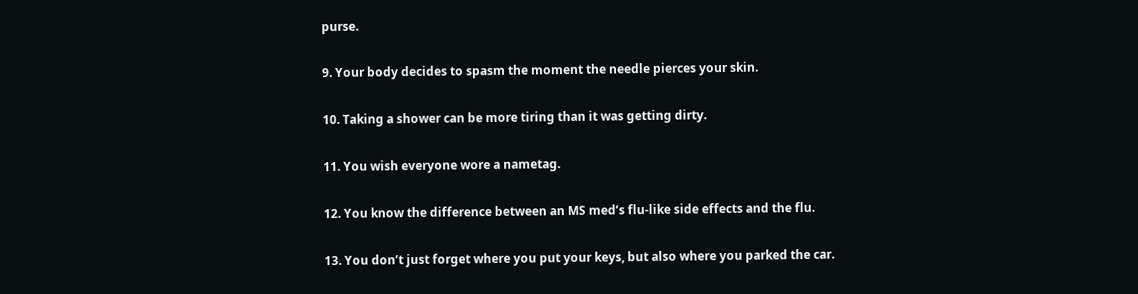purse.

9. Your body decides to spasm the moment the needle pierces your skin.

10. Taking a shower can be more tiring than it was getting dirty.

11. You wish everyone wore a nametag.

12. You know the difference between an MS med’s flu-like side effects and the flu.

13. You don’t just forget where you put your keys, but also where you parked the car.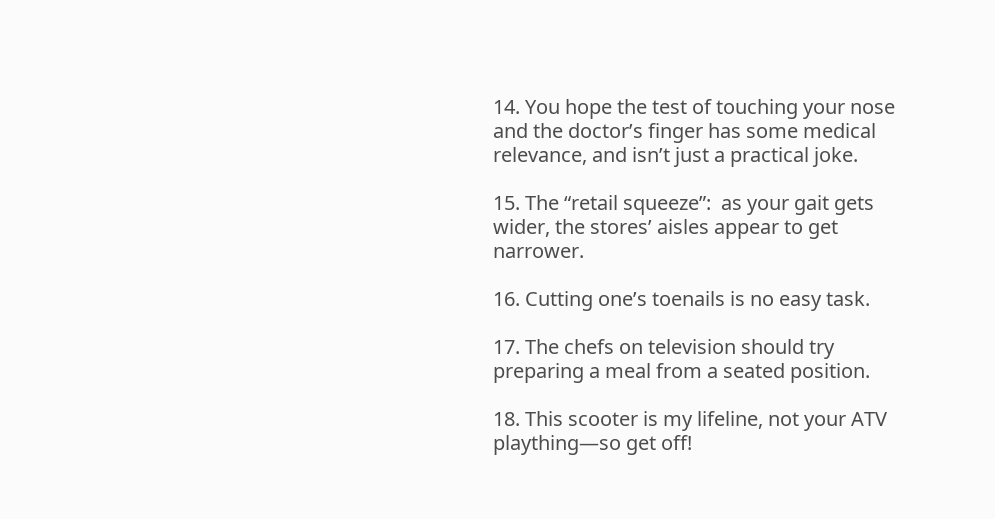14. You hope the test of touching your nose and the doctor’s finger has some medical relevance, and isn’t just a practical joke.

15. The “retail squeeze”:  as your gait gets wider, the stores’ aisles appear to get narrower.

16. Cutting one’s toenails is no easy task.

17. The chefs on television should try preparing a meal from a seated position.

18. This scooter is my lifeline, not your ATV plaything—so get off!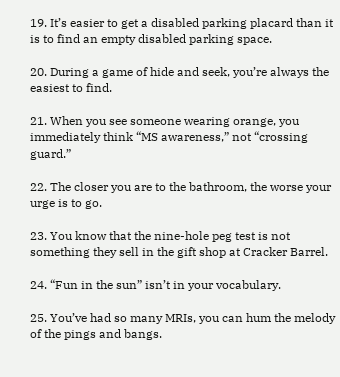19. It’s easier to get a disabled parking placard than it is to find an empty disabled parking space.

20. During a game of hide and seek, you’re always the easiest to find.

21. When you see someone wearing orange, you immediately think “MS awareness,” not “crossing guard.”

22. The closer you are to the bathroom, the worse your urge is to go.

23. You know that the nine-hole peg test is not something they sell in the gift shop at Cracker Barrel.

24. “Fun in the sun” isn’t in your vocabulary.

25. You’ve had so many MRIs, you can hum the melody of the pings and bangs.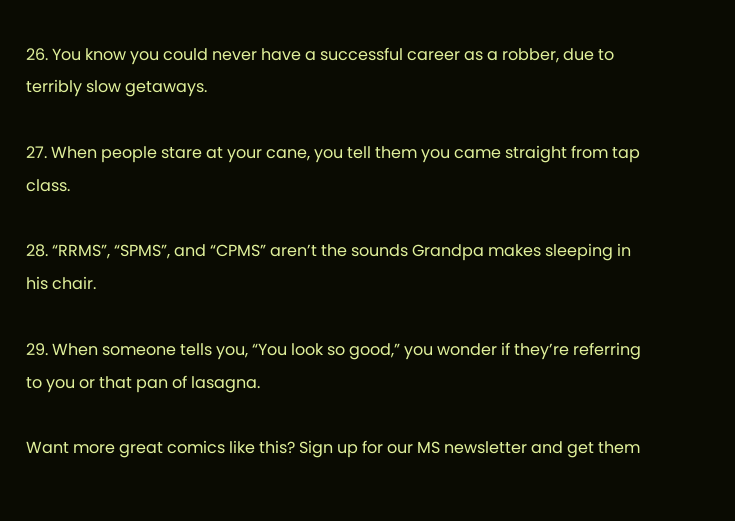26. You know you could never have a successful career as a robber, due to terribly slow getaways.

27. When people stare at your cane, you tell them you came straight from tap class.

28. “RRMS”, “SPMS”, and “CPMS” aren’t the sounds Grandpa makes sleeping in his chair.

29. When someone tells you, “You look so good,” you wonder if they’re referring to you or that pan of lasagna.

Want more great comics like this? Sign up for our MS newsletter and get them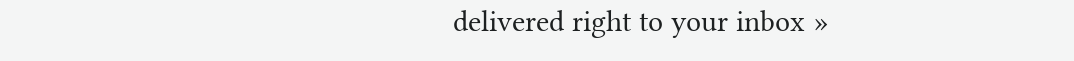delivered right to your inbox »